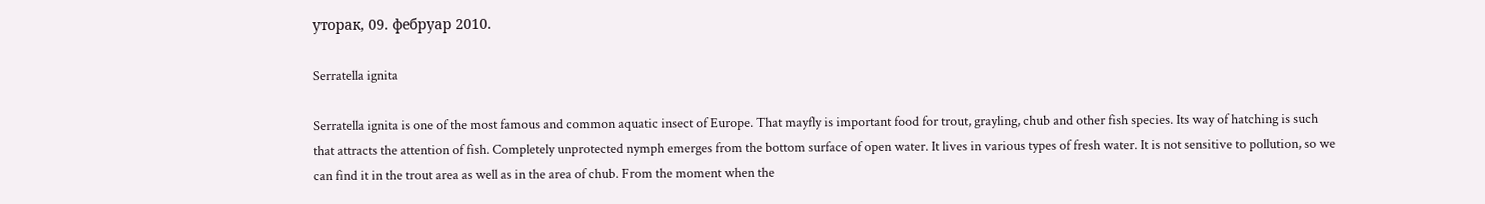уторак, 09. фебруар 2010.

Serratella ignita

Serratella ignita is one of the most famous and common aquatic insect of Europe. That mayfly is important food for trout, grayling, chub and other fish species. Its way of hatching is such that attracts the attention of fish. Completely unprotected nymph emerges from the bottom surface of open water. It lives in various types of fresh water. It is not sensitive to pollution, so we can find it in the trout area as well as in the area of chub. From the moment when the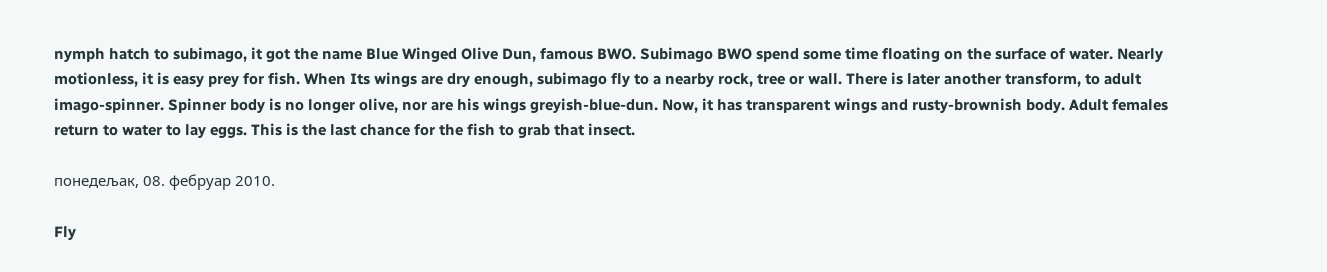nymph hatch to subimago, it got the name Blue Winged Olive Dun, famous BWO. Subimago BWO spend some time floating on the surface of water. Nearly motionless, it is easy prey for fish. When Its wings are dry enough, subimago fly to a nearby rock, tree or wall. There is later another transform, to adult imago-spinner. Spinner body is no longer olive, nor are his wings greyish-blue-dun. Now, it has transparent wings and rusty-brownish body. Adult females return to water to lay eggs. This is the last chance for the fish to grab that insect.

понедељак, 08. фебруар 2010.

Fly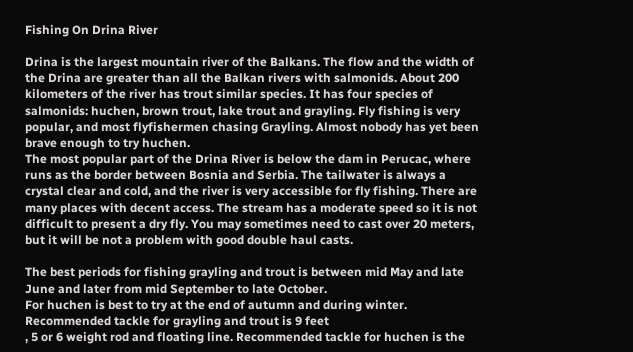Fishing On Drina River

Drina is the largest mountain river of the Balkans. The flow and the width of the Drina are greater than all the Balkan rivers with salmonids. About 200 kilometers of the river has trout similar species. It has four species of salmonids: huchen, brown trout, lake trout and grayling. Fly fishing is very popular, and most flyfishermen chasing Grayling. Almost nobody has yet been brave enough to try huchen.
The most popular part of the Drina River is below the dam in Perucac, where runs as the border between Bosnia and Serbia. The tailwater is always a crystal clear and cold, and the river is very accessible for fly fishing. There are many places with decent access. The stream has a moderate speed so it is not difficult to present a dry fly. You may sometimes need to cast over 20 meters, but it will be not a problem with good double haul casts.

The best periods for fishing grayling and trout is between mid May and late June and later from mid September to late October.
For huchen is best to try at the end of autumn and during winter.
Recommended tackle for grayling and trout is 9 feet
, 5 or 6 weight rod and floating line. Recommended tackle for huchen is the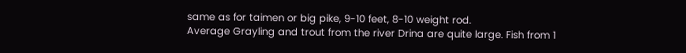same as for taimen or big pike, 9-10 feet, 8-10 weight rod.
Average Grayling and trout from the river Drina are quite large. Fish from 1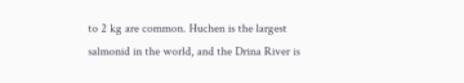to 2 kg are common. Huchen is the largest salmonid in the world, and the Drina River is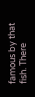famous by that fish. There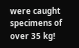were caught specimens of over 35 kg!